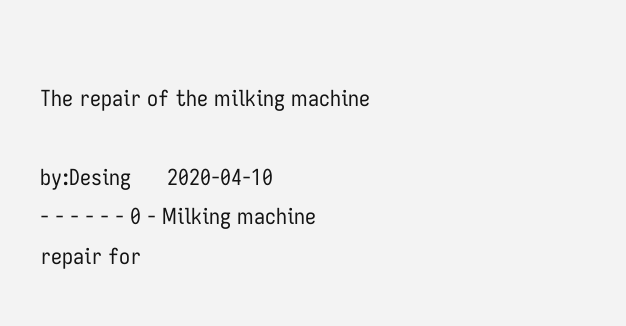The repair of the milking machine

by:Desing      2020-04-10
- - - - - - 0 - Milking machine repair for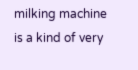milking machine is a kind of very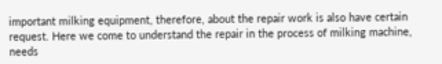important milking equipment, therefore, about the repair work is also have certain request. Here we come to understand the repair in the process of milking machine, needs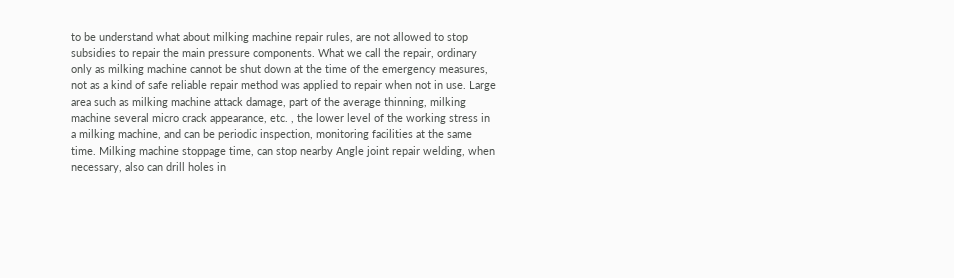to be understand what about milking machine repair rules, are not allowed to stop subsidies to repair the main pressure components. What we call the repair, ordinary only as milking machine cannot be shut down at the time of the emergency measures, not as a kind of safe reliable repair method was applied to repair when not in use. Large area such as milking machine attack damage, part of the average thinning, milking machine several micro crack appearance, etc. , the lower level of the working stress in a milking machine, and can be periodic inspection, monitoring facilities at the same time. Milking machine stoppage time, can stop nearby Angle joint repair welding, when necessary, also can drill holes in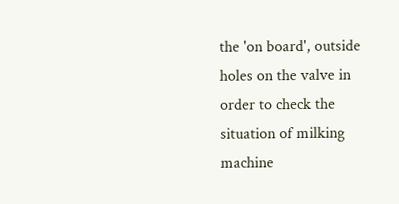the 'on board', outside holes on the valve in order to check the situation of milking machine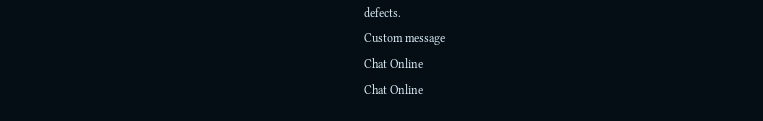defects.
Custom message
Chat Online
Chat Online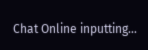Chat Online inputting...